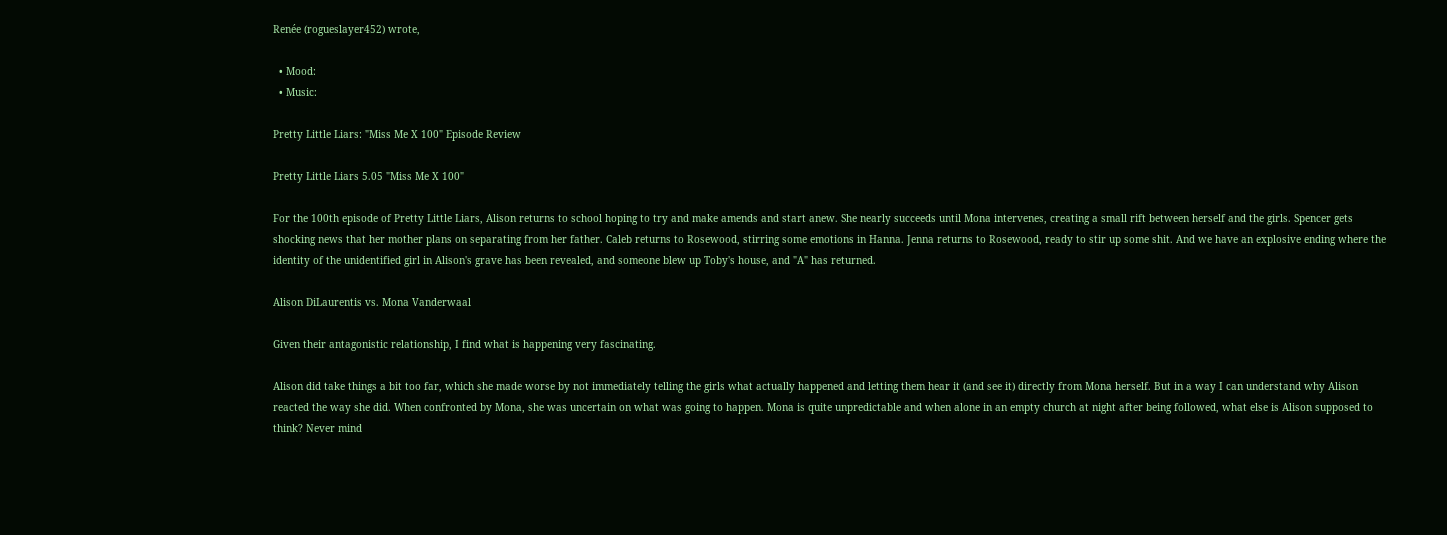Renée (rogueslayer452) wrote,

  • Mood:
  • Music:

Pretty Little Liars: "Miss Me X 100" Episode Review

Pretty Little Liars 5.05 "Miss Me X 100"

For the 100th episode of Pretty Little Liars, Alison returns to school hoping to try and make amends and start anew. She nearly succeeds until Mona intervenes, creating a small rift between herself and the girls. Spencer gets shocking news that her mother plans on separating from her father. Caleb returns to Rosewood, stirring some emotions in Hanna. Jenna returns to Rosewood, ready to stir up some shit. And we have an explosive ending where the identity of the unidentified girl in Alison's grave has been revealed, and someone blew up Toby's house, and "A" has returned.

Alison DiLaurentis vs. Mona Vanderwaal

Given their antagonistic relationship, I find what is happening very fascinating.

Alison did take things a bit too far, which she made worse by not immediately telling the girls what actually happened and letting them hear it (and see it) directly from Mona herself. But in a way I can understand why Alison reacted the way she did. When confronted by Mona, she was uncertain on what was going to happen. Mona is quite unpredictable and when alone in an empty church at night after being followed, what else is Alison supposed to think? Never mind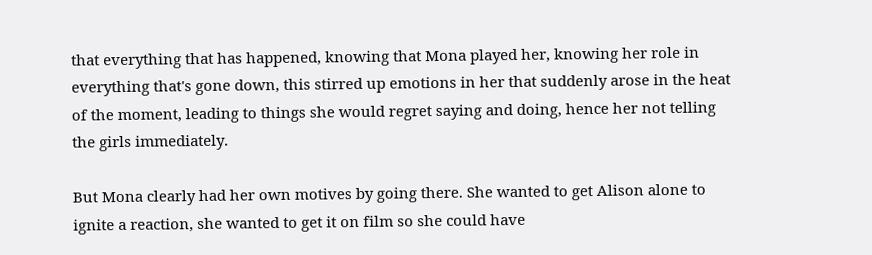that everything that has happened, knowing that Mona played her, knowing her role in everything that's gone down, this stirred up emotions in her that suddenly arose in the heat of the moment, leading to things she would regret saying and doing, hence her not telling the girls immediately.

But Mona clearly had her own motives by going there. She wanted to get Alison alone to ignite a reaction, she wanted to get it on film so she could have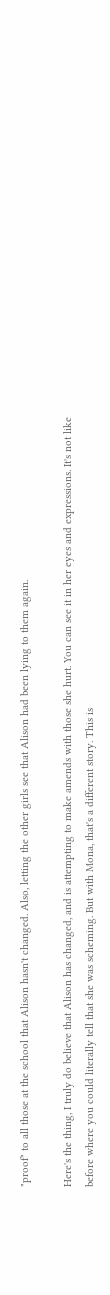"proof" to all those at the school that Alison hasn't changed. Also, letting the other girls see that Alison had been lying to them again.

Here's the thing, I truly do believe that Alison has changed, and is attempting to make amends with those she hurt. You can see it in her eyes and expressions. It's not like before where you could literally tell that she was scheming. But with Mona, that's a different story. This is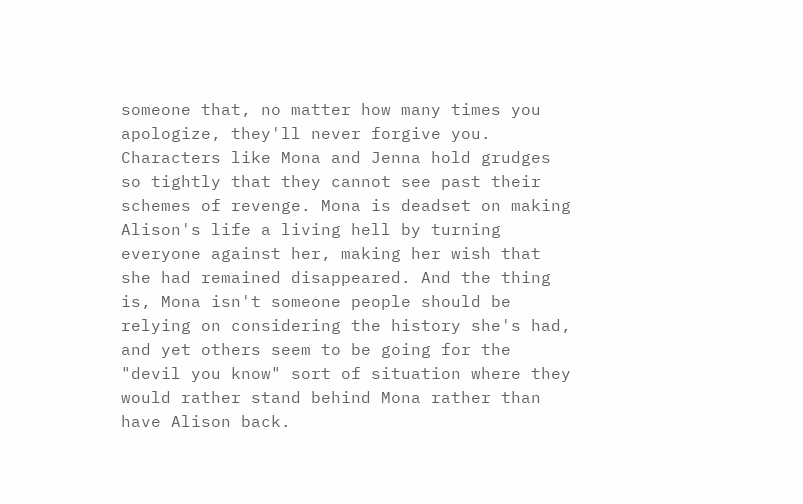someone that, no matter how many times you apologize, they'll never forgive you. Characters like Mona and Jenna hold grudges so tightly that they cannot see past their schemes of revenge. Mona is deadset on making Alison's life a living hell by turning everyone against her, making her wish that she had remained disappeared. And the thing is, Mona isn't someone people should be relying on considering the history she's had, and yet others seem to be going for the "devil you know" sort of situation where they would rather stand behind Mona rather than have Alison back.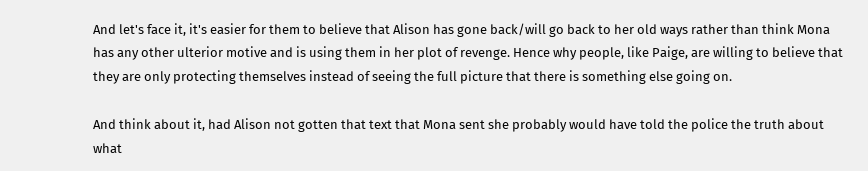And let's face it, it's easier for them to believe that Alison has gone back/will go back to her old ways rather than think Mona has any other ulterior motive and is using them in her plot of revenge. Hence why people, like Paige, are willing to believe that they are only protecting themselves instead of seeing the full picture that there is something else going on.

And think about it, had Alison not gotten that text that Mona sent she probably would have told the police the truth about what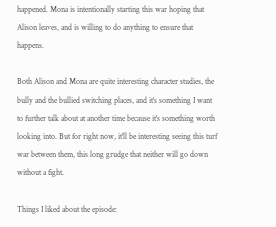happened. Mona is intentionally starting this war hoping that Alison leaves, and is willing to do anything to ensure that happens.

Both Alison and Mona are quite interesting character studies, the bully and the bullied switching places, and it's something I want to further talk about at another time because it's something worth looking into. But for right now, it'll be interesting seeing this turf war between them, this long grudge that neither will go down without a fight.

Things I liked about the episode: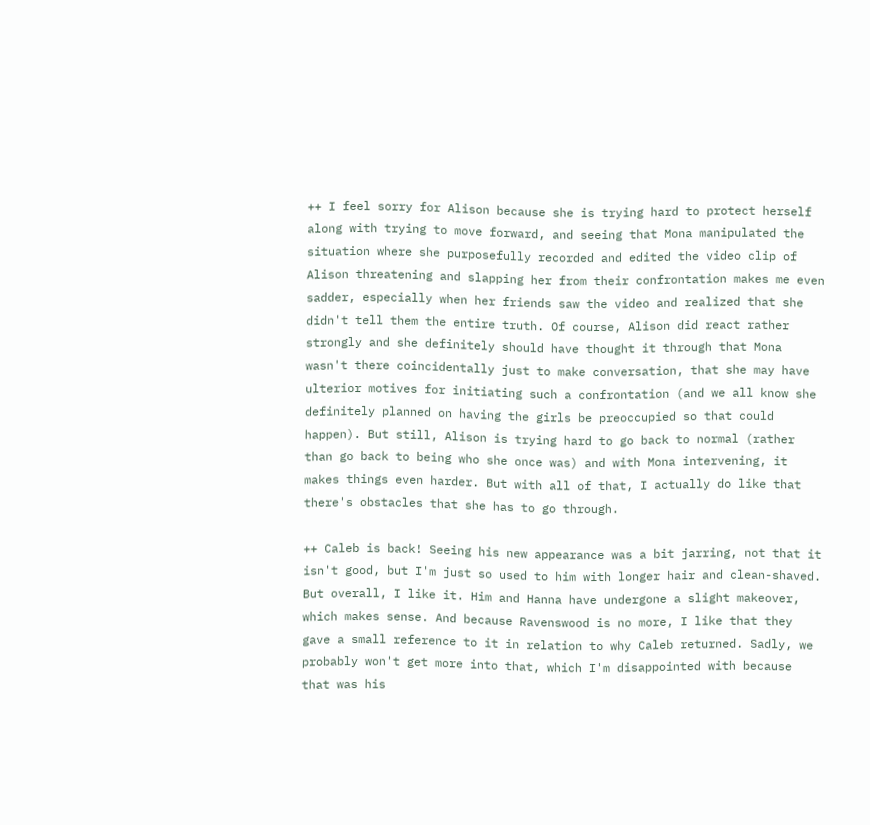++ I feel sorry for Alison because she is trying hard to protect herself along with trying to move forward, and seeing that Mona manipulated the situation where she purposefully recorded and edited the video clip of Alison threatening and slapping her from their confrontation makes me even sadder, especially when her friends saw the video and realized that she didn't tell them the entire truth. Of course, Alison did react rather strongly and she definitely should have thought it through that Mona wasn't there coincidentally just to make conversation, that she may have ulterior motives for initiating such a confrontation (and we all know she definitely planned on having the girls be preoccupied so that could happen). But still, Alison is trying hard to go back to normal (rather than go back to being who she once was) and with Mona intervening, it makes things even harder. But with all of that, I actually do like that there's obstacles that she has to go through.

++ Caleb is back! Seeing his new appearance was a bit jarring, not that it isn't good, but I'm just so used to him with longer hair and clean-shaved. But overall, I like it. Him and Hanna have undergone a slight makeover, which makes sense. And because Ravenswood is no more, I like that they gave a small reference to it in relation to why Caleb returned. Sadly, we probably won't get more into that, which I'm disappointed with because that was his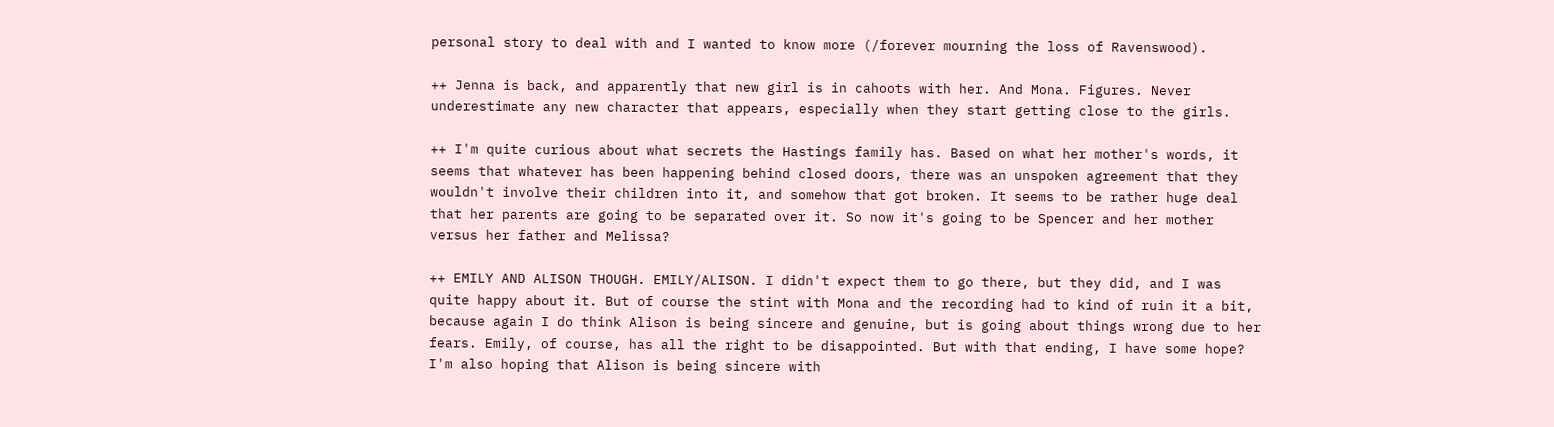personal story to deal with and I wanted to know more (/forever mourning the loss of Ravenswood).

++ Jenna is back, and apparently that new girl is in cahoots with her. And Mona. Figures. Never underestimate any new character that appears, especially when they start getting close to the girls.

++ I'm quite curious about what secrets the Hastings family has. Based on what her mother's words, it seems that whatever has been happening behind closed doors, there was an unspoken agreement that they wouldn't involve their children into it, and somehow that got broken. It seems to be rather huge deal that her parents are going to be separated over it. So now it's going to be Spencer and her mother versus her father and Melissa?

++ EMILY AND ALISON THOUGH. EMILY/ALISON. I didn't expect them to go there, but they did, and I was quite happy about it. But of course the stint with Mona and the recording had to kind of ruin it a bit, because again I do think Alison is being sincere and genuine, but is going about things wrong due to her fears. Emily, of course, has all the right to be disappointed. But with that ending, I have some hope? I'm also hoping that Alison is being sincere with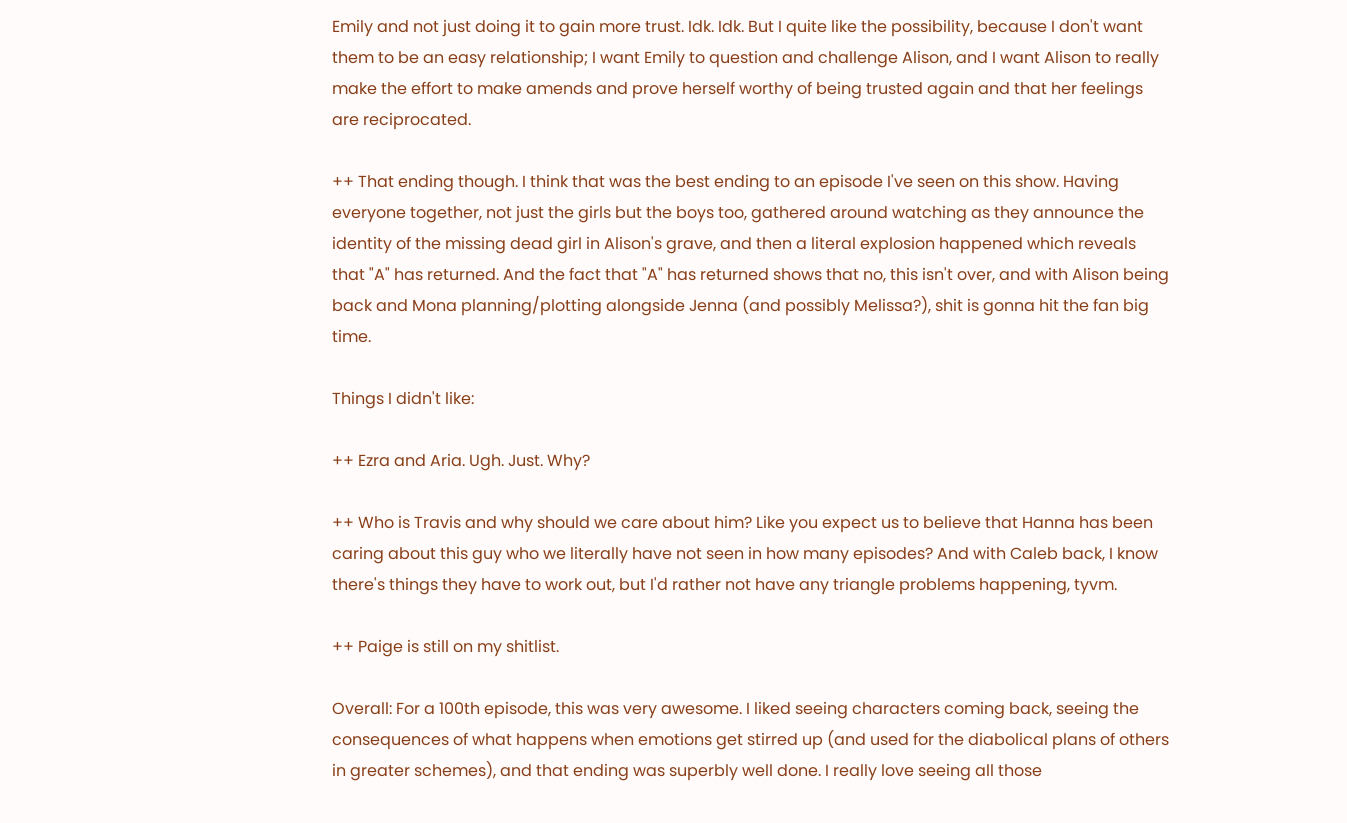Emily and not just doing it to gain more trust. Idk. Idk. But I quite like the possibility, because I don't want them to be an easy relationship; I want Emily to question and challenge Alison, and I want Alison to really make the effort to make amends and prove herself worthy of being trusted again and that her feelings are reciprocated.

++ That ending though. I think that was the best ending to an episode I've seen on this show. Having everyone together, not just the girls but the boys too, gathered around watching as they announce the identity of the missing dead girl in Alison's grave, and then a literal explosion happened which reveals that "A" has returned. And the fact that "A" has returned shows that no, this isn't over, and with Alison being back and Mona planning/plotting alongside Jenna (and possibly Melissa?), shit is gonna hit the fan big time.

Things I didn't like:

++ Ezra and Aria. Ugh. Just. Why?

++ Who is Travis and why should we care about him? Like you expect us to believe that Hanna has been caring about this guy who we literally have not seen in how many episodes? And with Caleb back, I know there's things they have to work out, but I'd rather not have any triangle problems happening, tyvm.

++ Paige is still on my shitlist.

Overall: For a 100th episode, this was very awesome. I liked seeing characters coming back, seeing the consequences of what happens when emotions get stirred up (and used for the diabolical plans of others in greater schemes), and that ending was superbly well done. I really love seeing all those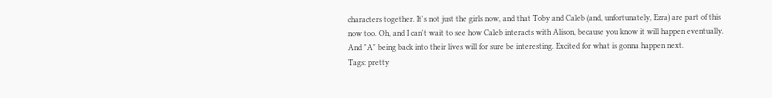characters together. It's not just the girls now, and that Toby and Caleb (and, unfortunately, Ezra) are part of this now too. Oh, and I can't wait to see how Caleb interacts with Alison, because you know it will happen eventually. And "A" being back into their lives will for sure be interesting. Excited for what is gonna happen next.
Tags: pretty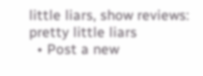little liars, show reviews: pretty little liars
  • Post a new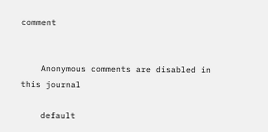comment


    Anonymous comments are disabled in this journal

    default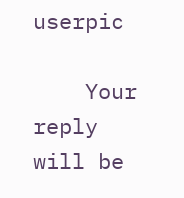userpic

    Your reply will be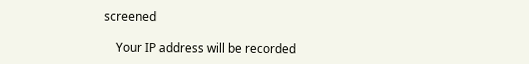screened

    Your IP address will be recorded